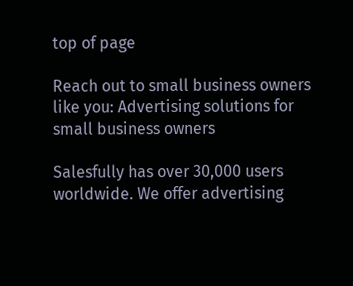top of page

Reach out to small business owners like you: Advertising solutions for small business owners

Salesfully has over 30,000 users worldwide. We offer advertising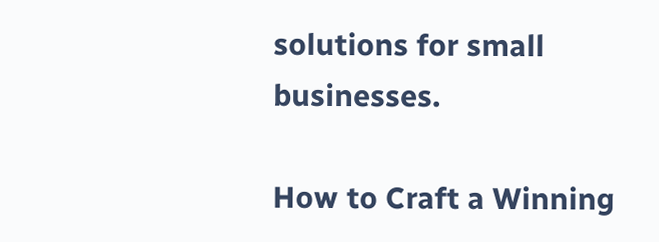solutions for small businesses.

How to Craft a Winning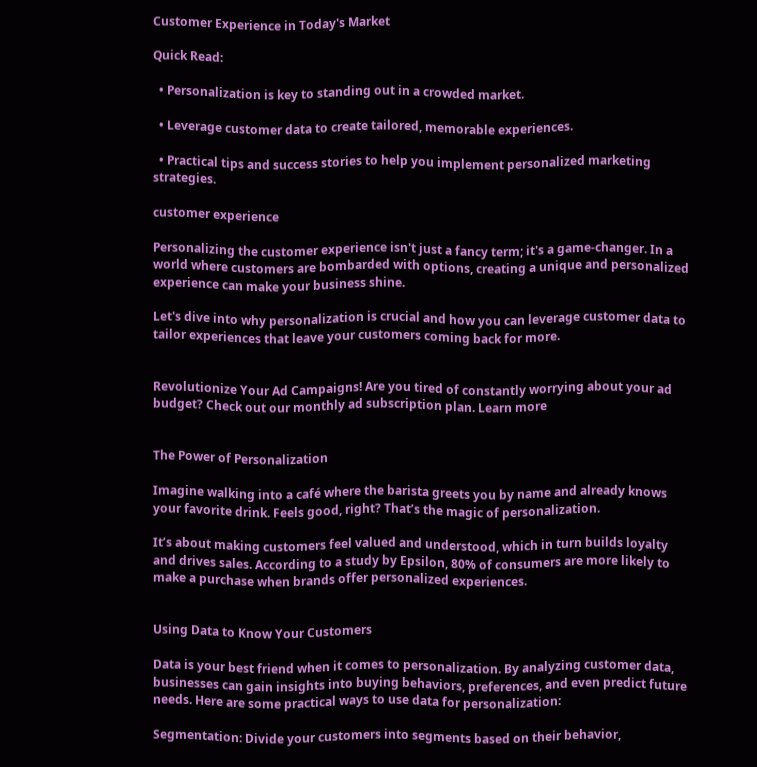Customer Experience in Today's Market

Quick Read:

  • Personalization is key to standing out in a crowded market.

  • Leverage customer data to create tailored, memorable experiences.

  • Practical tips and success stories to help you implement personalized marketing strategies.

customer experience

Personalizing the customer experience isn't just a fancy term; it's a game-changer. In a world where customers are bombarded with options, creating a unique and personalized experience can make your business shine.

Let's dive into why personalization is crucial and how you can leverage customer data to tailor experiences that leave your customers coming back for more.


Revolutionize Your Ad Campaigns! Are you tired of constantly worrying about your ad budget? Check out our monthly ad subscription plan. Learn more


The Power of Personalization

Imagine walking into a café where the barista greets you by name and already knows your favorite drink. Feels good, right? That’s the magic of personalization.

It’s about making customers feel valued and understood, which in turn builds loyalty and drives sales. According to a study by Epsilon, 80% of consumers are more likely to make a purchase when brands offer personalized experiences.


Using Data to Know Your Customers

Data is your best friend when it comes to personalization. By analyzing customer data, businesses can gain insights into buying behaviors, preferences, and even predict future needs. Here are some practical ways to use data for personalization:

Segmentation: Divide your customers into segments based on their behavior,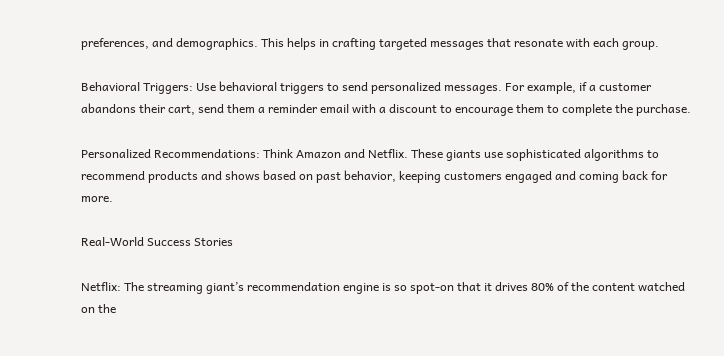preferences, and demographics. This helps in crafting targeted messages that resonate with each group.

Behavioral Triggers: Use behavioral triggers to send personalized messages. For example, if a customer abandons their cart, send them a reminder email with a discount to encourage them to complete the purchase.

Personalized Recommendations: Think Amazon and Netflix. These giants use sophisticated algorithms to recommend products and shows based on past behavior, keeping customers engaged and coming back for more.

Real-World Success Stories

Netflix: The streaming giant’s recommendation engine is so spot-on that it drives 80% of the content watched on the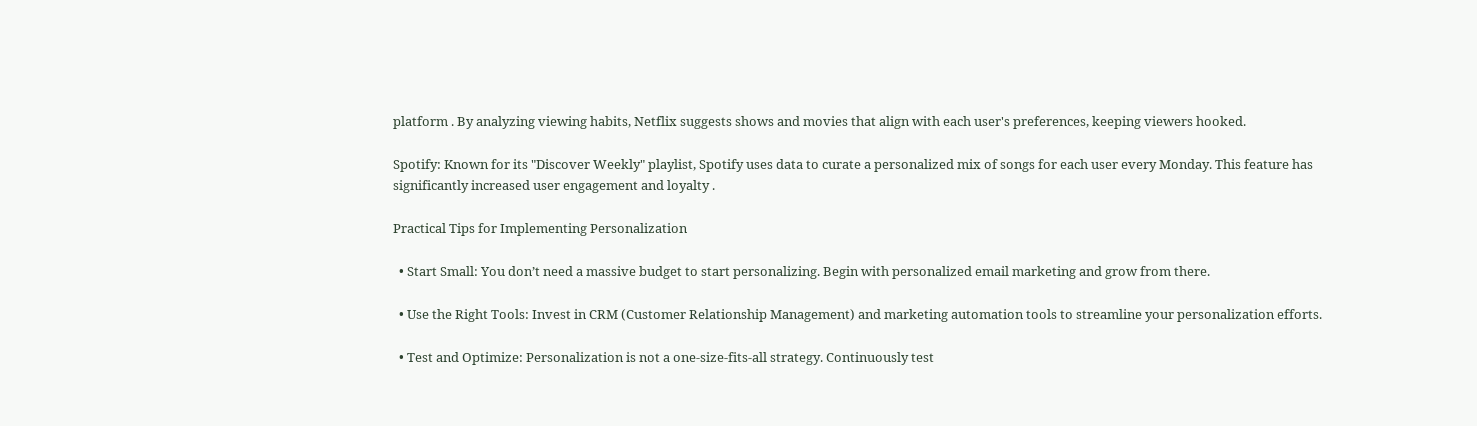platform . By analyzing viewing habits, Netflix suggests shows and movies that align with each user's preferences, keeping viewers hooked.

Spotify: Known for its "Discover Weekly" playlist, Spotify uses data to curate a personalized mix of songs for each user every Monday. This feature has significantly increased user engagement and loyalty .

Practical Tips for Implementing Personalization

  • Start Small: You don’t need a massive budget to start personalizing. Begin with personalized email marketing and grow from there.

  • Use the Right Tools: Invest in CRM (Customer Relationship Management) and marketing automation tools to streamline your personalization efforts.

  • Test and Optimize: Personalization is not a one-size-fits-all strategy. Continuously test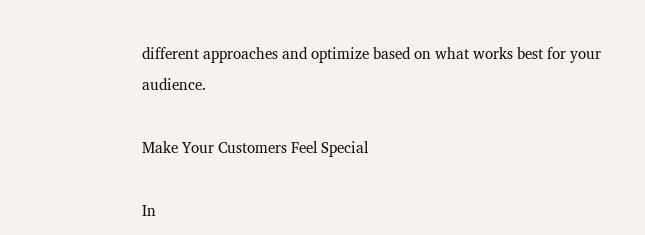different approaches and optimize based on what works best for your audience.

Make Your Customers Feel Special

In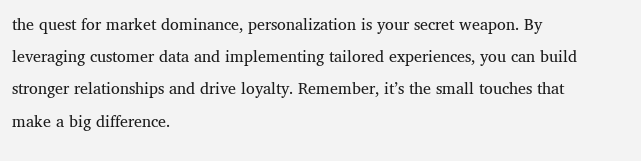the quest for market dominance, personalization is your secret weapon. By leveraging customer data and implementing tailored experiences, you can build stronger relationships and drive loyalty. Remember, it’s the small touches that make a big difference.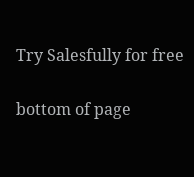Try Salesfully for free

bottom of page